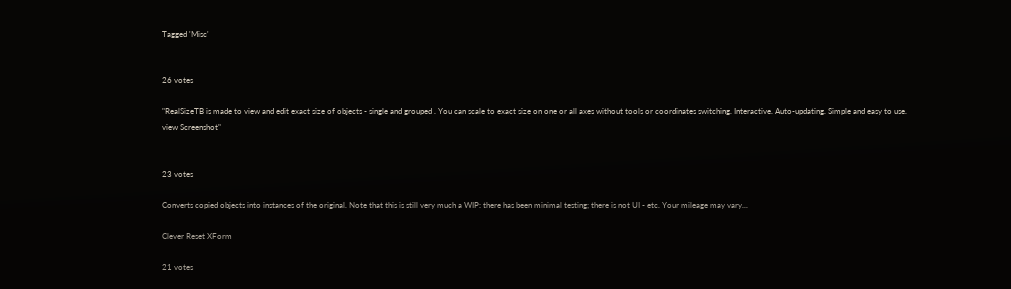Tagged 'Misc'


26 votes

"RealSizeTB is made to view and edit exact size of objects - single and grouped . You can scale to exact size on one or all axes without tools or coordinates switching. Interactive. Auto-updating. Simple and easy to use.
view Screenshot"


23 votes

Converts copied objects into instances of the original. Note that this is still very much a WIP: there has been minimal testing; there is not UI - etc. Your mileage may vary...

Clever Reset XForm

21 votes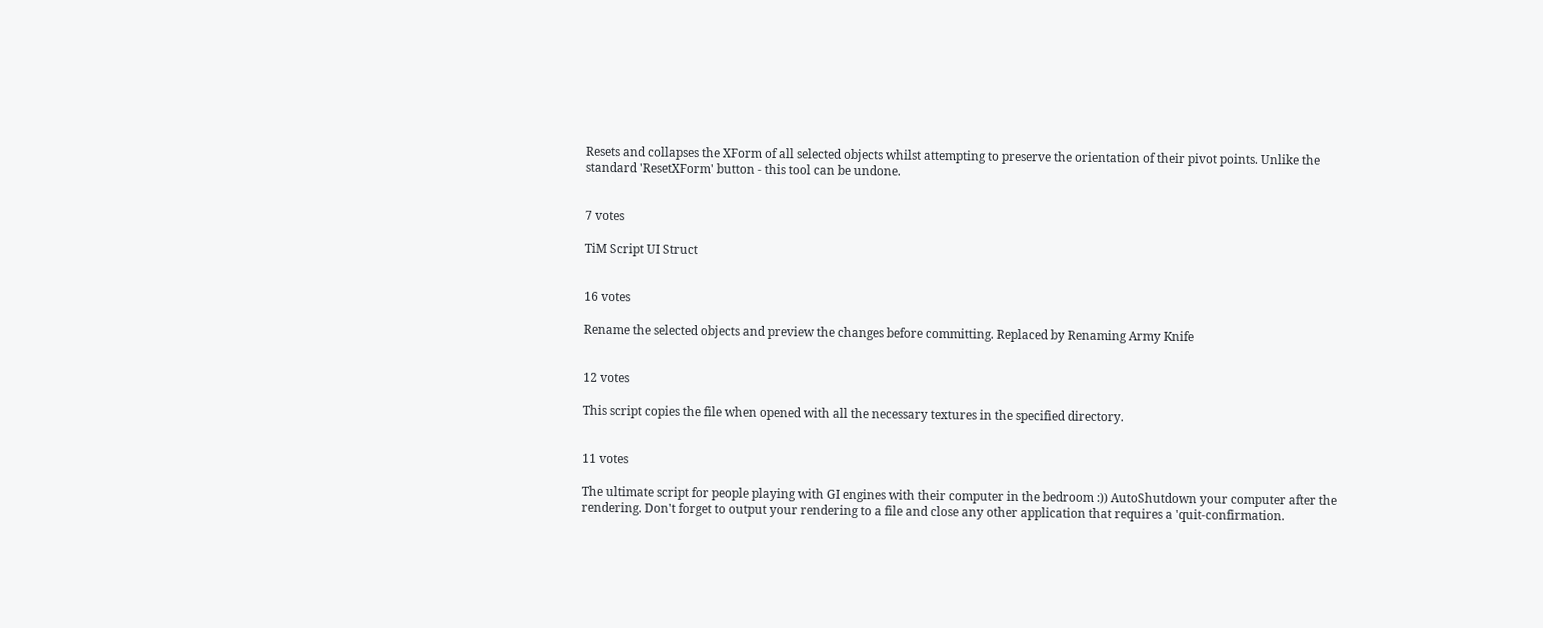Resets and collapses the XForm of all selected objects whilst attempting to preserve the orientation of their pivot points. Unlike the standard 'ResetXForm' button - this tool can be undone.


7 votes

TiM Script UI Struct


16 votes

Rename the selected objects and preview the changes before committing. Replaced by Renaming Army Knife


12 votes

This script copies the file when opened with all the necessary textures in the specified directory.


11 votes

The ultimate script for people playing with GI engines with their computer in the bedroom :)) AutoShutdown your computer after the rendering. Don't forget to output your rendering to a file and close any other application that requires a 'quit-confirmation.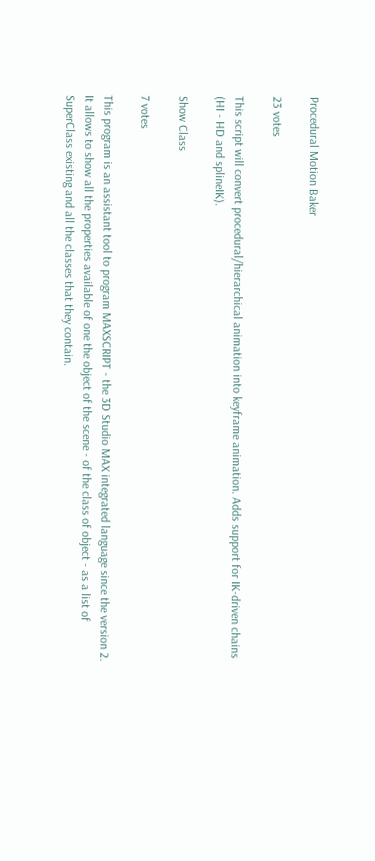Procedural Motion Baker

23 votes

This script will convert procedural/hierarchical animation into keyframe animation. Adds support for IK-driven chains (HI - HD and splineIK).

Show Class

7 votes

This program is an assistant tool to program MAXSCRIPT - the 3D Studio MAX integrated language since the version 2. It allows to show all the properties available of one the object of the scene - of the class of object - as a list of SuperClass existing and all the classes that they contain.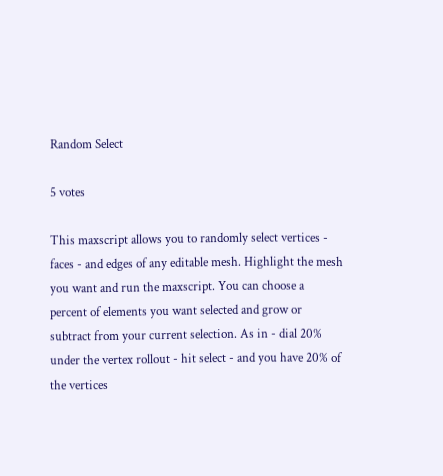Random Select

5 votes

This maxscript allows you to randomly select vertices - faces - and edges of any editable mesh. Highlight the mesh you want and run the maxscript. You can choose a percent of elements you want selected and grow or subtract from your current selection. As in - dial 20% under the vertex rollout - hit select - and you have 20% of the vertices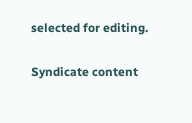selected for editing.

Syndicate content